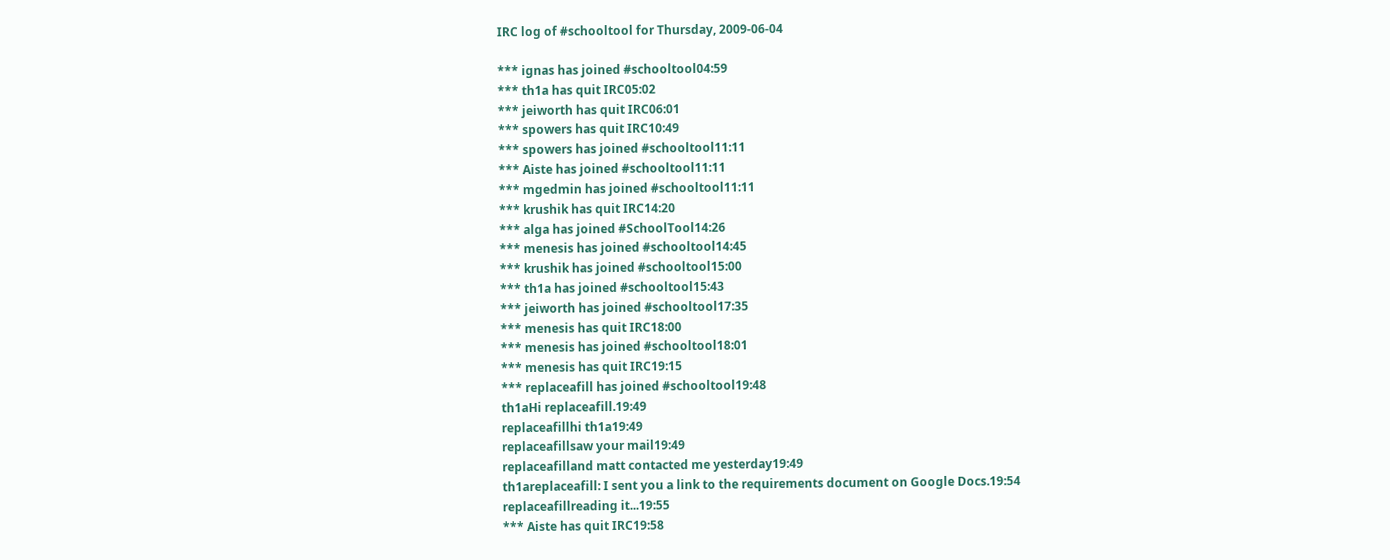IRC log of #schooltool for Thursday, 2009-06-04

*** ignas has joined #schooltool04:59
*** th1a has quit IRC05:02
*** jeiworth has quit IRC06:01
*** spowers has quit IRC10:49
*** spowers has joined #schooltool11:11
*** Aiste has joined #schooltool11:11
*** mgedmin has joined #schooltool11:11
*** krushik has quit IRC14:20
*** alga has joined #SchoolTool14:26
*** menesis has joined #schooltool14:45
*** krushik has joined #schooltool15:00
*** th1a has joined #schooltool15:43
*** jeiworth has joined #schooltool17:35
*** menesis has quit IRC18:00
*** menesis has joined #schooltool18:01
*** menesis has quit IRC19:15
*** replaceafill has joined #schooltool19:48
th1aHi replaceafill.19:49
replaceafillhi th1a19:49
replaceafillsaw your mail19:49
replaceafilland matt contacted me yesterday19:49
th1areplaceafill: I sent you a link to the requirements document on Google Docs.19:54
replaceafillreading it...19:55
*** Aiste has quit IRC19:58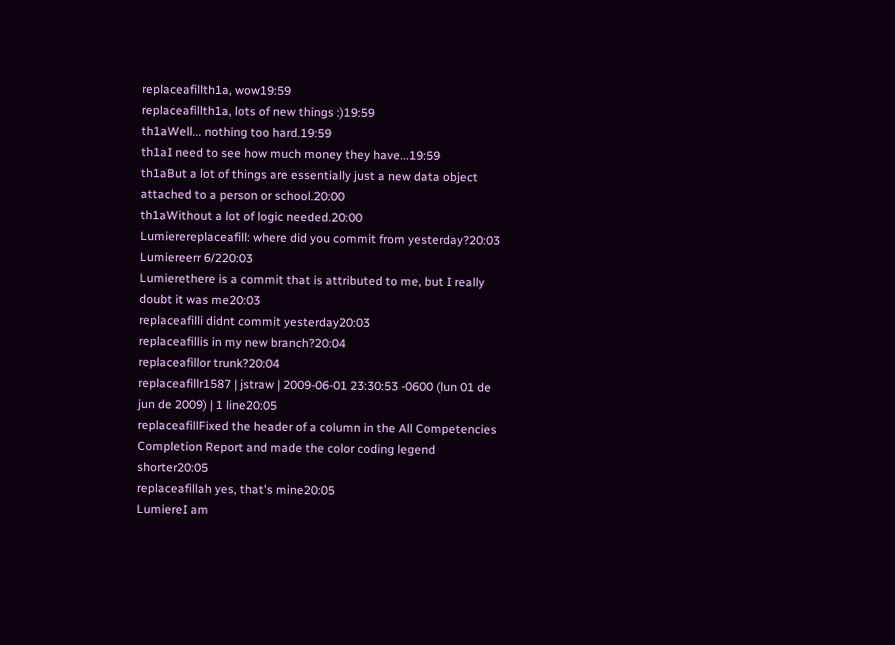replaceafillth1a, wow19:59
replaceafillth1a, lots of new things :)19:59
th1aWell... nothing too hard.19:59
th1aI need to see how much money they have...19:59
th1aBut a lot of things are essentially just a new data object attached to a person or school.20:00
th1aWithout a lot of logic needed.20:00
Lumierereplaceafill: where did you commit from yesterday?20:03
Lumiereerr 6/220:03
Lumierethere is a commit that is attributed to me, but I really doubt it was me20:03
replaceafilli didnt commit yesterday20:03
replaceafillis in my new branch?20:04
replaceafillor trunk?20:04
replaceafillr1587 | jstraw | 2009-06-01 23:30:53 -0600 (lun 01 de jun de 2009) | 1 line20:05
replaceafillFixed the header of a column in the All Competencies Completion Report and made the color coding legend shorter20:05
replaceafillah yes, that's mine20:05
LumiereI am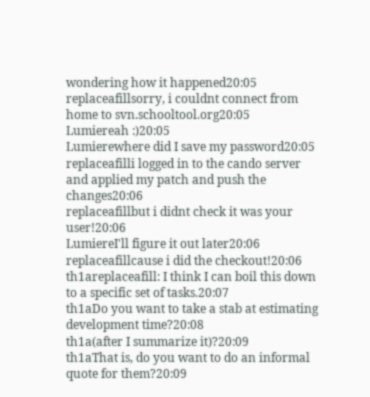wondering how it happened20:05
replaceafillsorry, i couldnt connect from home to svn.schooltool.org20:05
Lumiereah :)20:05
Lumierewhere did I save my password20:05
replaceafilli logged in to the cando server and applied my patch and push the changes20:06
replaceafillbut i didnt check it was your user!20:06
LumiereI'll figure it out later20:06
replaceafillcause i did the checkout!20:06
th1areplaceafill: I think I can boil this down to a specific set of tasks.20:07
th1aDo you want to take a stab at estimating development time?20:08
th1a(after I summarize it)?20:09
th1aThat is, do you want to do an informal quote for them?20:09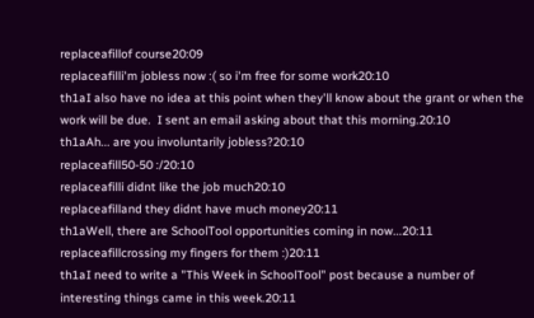replaceafillof course20:09
replaceafilli'm jobless now :( so i'm free for some work20:10
th1aI also have no idea at this point when they'll know about the grant or when the work will be due.  I sent an email asking about that this morning.20:10
th1aAh... are you involuntarily jobless?20:10
replaceafill50-50 :/20:10
replaceafilli didnt like the job much20:10
replaceafilland they didnt have much money20:11
th1aWell, there are SchoolTool opportunities coming in now...20:11
replaceafillcrossing my fingers for them :)20:11
th1aI need to write a "This Week in SchoolTool" post because a number of interesting things came in this week.20:11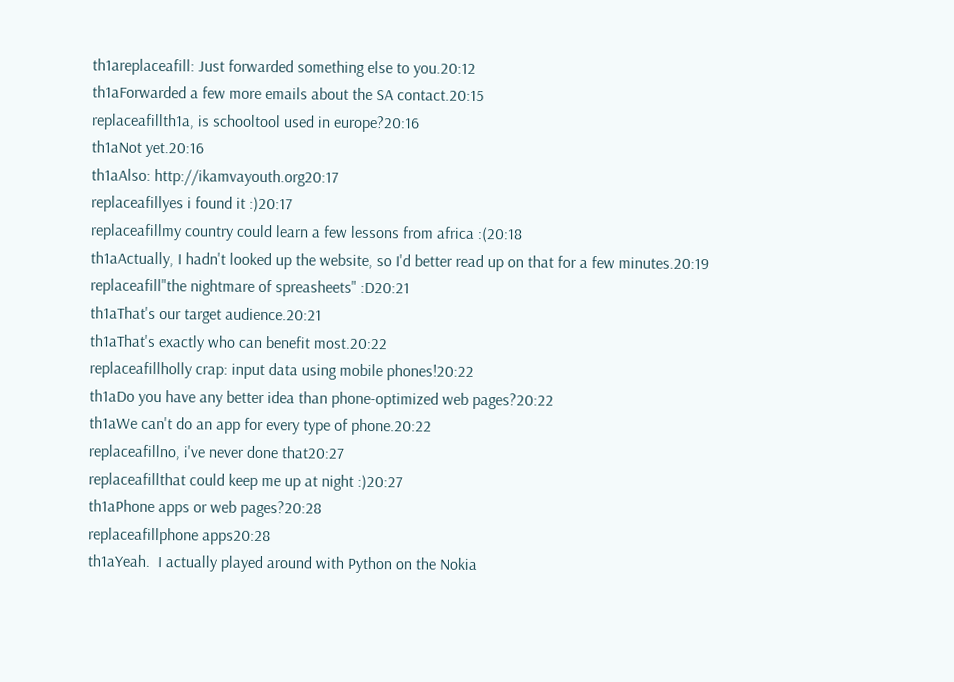th1areplaceafill: Just forwarded something else to you.20:12
th1aForwarded a few more emails about the SA contact.20:15
replaceafillth1a, is schooltool used in europe?20:16
th1aNot yet.20:16
th1aAlso: http://ikamvayouth.org20:17
replaceafillyes i found it :)20:17
replaceafillmy country could learn a few lessons from africa :(20:18
th1aActually, I hadn't looked up the website, so I'd better read up on that for a few minutes.20:19
replaceafill"the nightmare of spreasheets" :D20:21
th1aThat's our target audience.20:21
th1aThat's exactly who can benefit most.20:22
replaceafillholly crap: input data using mobile phones!20:22
th1aDo you have any better idea than phone-optimized web pages?20:22
th1aWe can't do an app for every type of phone.20:22
replaceafillno, i've never done that20:27
replaceafillthat could keep me up at night :)20:27
th1aPhone apps or web pages?20:28
replaceafillphone apps20:28
th1aYeah.  I actually played around with Python on the Nokia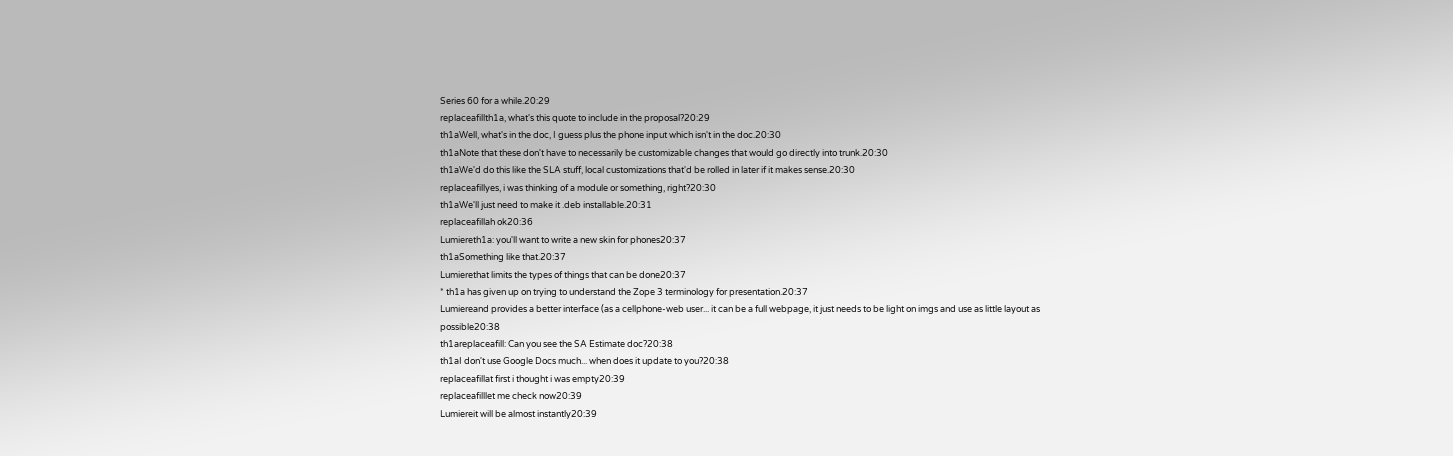Series 60 for a while.20:29
replaceafillth1a, what's this quote to include in the proposal?20:29
th1aWell, what's in the doc, I guess plus the phone input which isn't in the doc.20:30
th1aNote that these don't have to necessarily be customizable changes that would go directly into trunk.20:30
th1aWe'd do this like the SLA stuff, local customizations that'd be rolled in later if it makes sense.20:30
replaceafillyes, i was thinking of a module or something, right?20:30
th1aWe'll just need to make it .deb installable.20:31
replaceafillah ok20:36
Lumiereth1a: you'll want to write a new skin for phones20:37
th1aSomething like that.20:37
Lumierethat limits the types of things that can be done20:37
* th1a has given up on trying to understand the Zope 3 terminology for presentation.20:37
Lumiereand provides a better interface (as a cellphone-web user... it can be a full webpage, it just needs to be light on imgs and use as little layout as possible20:38
th1areplaceafill: Can you see the SA Estimate doc?20:38
th1aI don't use Google Docs much... when does it update to you?20:38
replaceafillat first i thought i was empty20:39
replaceafilllet me check now20:39
Lumiereit will be almost instantly20:39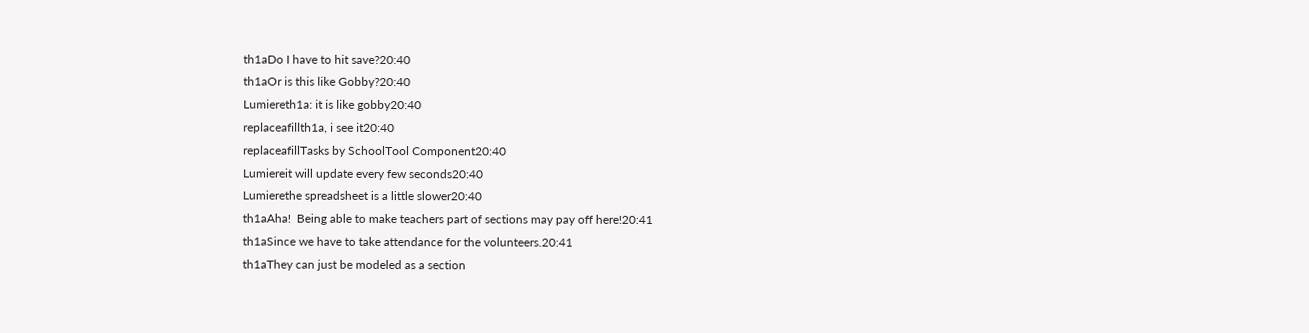th1aDo I have to hit save?20:40
th1aOr is this like Gobby?20:40
Lumiereth1a: it is like gobby20:40
replaceafillth1a, i see it20:40
replaceafillTasks by SchoolTool Component20:40
Lumiereit will update every few seconds20:40
Lumierethe spreadsheet is a little slower20:40
th1aAha!  Being able to make teachers part of sections may pay off here!20:41
th1aSince we have to take attendance for the volunteers.20:41
th1aThey can just be modeled as a section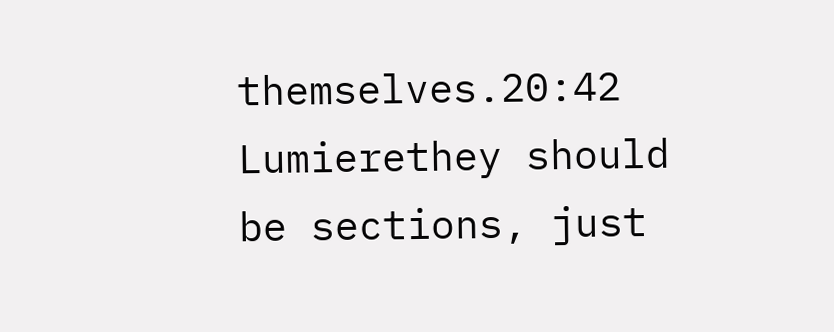themselves.20:42
Lumierethey should be sections, just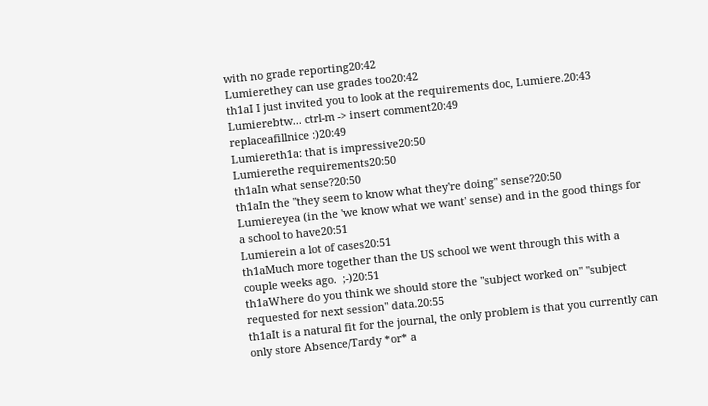with no grade reporting20:42
Lumierethey can use grades too20:42
th1aI I just invited you to look at the requirements doc, Lumiere.20:43
Lumierebtw... ctrl-m -> insert comment20:49
replaceafillnice :)20:49
Lumiereth1a: that is impressive20:50
Lumierethe requirements20:50
th1aIn what sense?20:50
th1aIn the "they seem to know what they're doing" sense?20:50
Lumiereyea (in the 'we know what we want' sense) and in the good things for a school to have20:51
Lumierein a lot of cases20:51
th1aMuch more together than the US school we went through this with a couple weeks ago.  ;-)20:51
th1aWhere do you think we should store the "subject worked on" "subject requested for next session" data.20:55
th1aIt is a natural fit for the journal, the only problem is that you currently can only store Absence/Tardy *or* a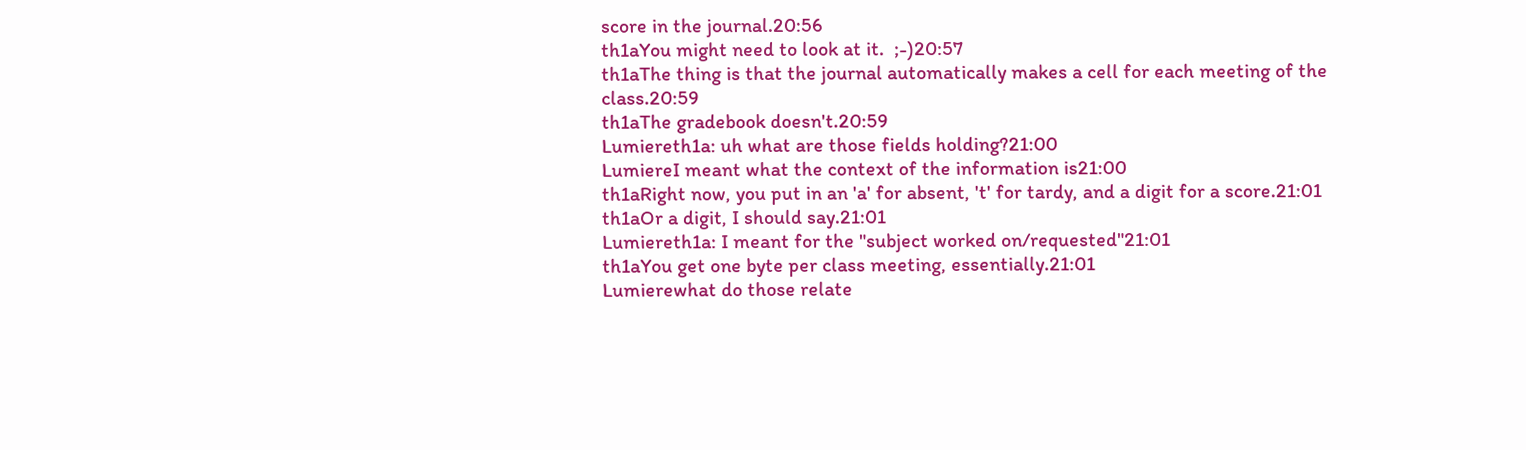score in the journal.20:56
th1aYou might need to look at it.  ;-)20:57
th1aThe thing is that the journal automatically makes a cell for each meeting of the class.20:59
th1aThe gradebook doesn't.20:59
Lumiereth1a: uh what are those fields holding?21:00
LumiereI meant what the context of the information is21:00
th1aRight now, you put in an 'a' for absent, 't' for tardy, and a digit for a score.21:01
th1aOr a digit, I should say.21:01
Lumiereth1a: I meant for the "subject worked on/requested"21:01
th1aYou get one byte per class meeting, essentially.21:01
Lumierewhat do those relate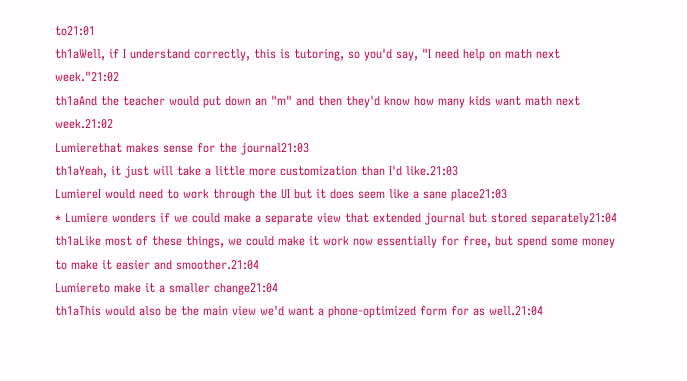to21:01
th1aWell, if I understand correctly, this is tutoring, so you'd say, "I need help on math next week."21:02
th1aAnd the teacher would put down an "m" and then they'd know how many kids want math next week.21:02
Lumierethat makes sense for the journal21:03
th1aYeah, it just will take a little more customization than I'd like.21:03
LumiereI would need to work through the UI but it does seem like a sane place21:03
* Lumiere wonders if we could make a separate view that extended journal but stored separately21:04
th1aLike most of these things, we could make it work now essentially for free, but spend some money to make it easier and smoother.21:04
Lumiereto make it a smaller change21:04
th1aThis would also be the main view we'd want a phone-optimized form for as well.21:04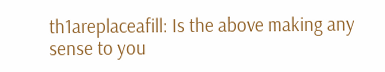th1areplaceafill: Is the above making any sense to you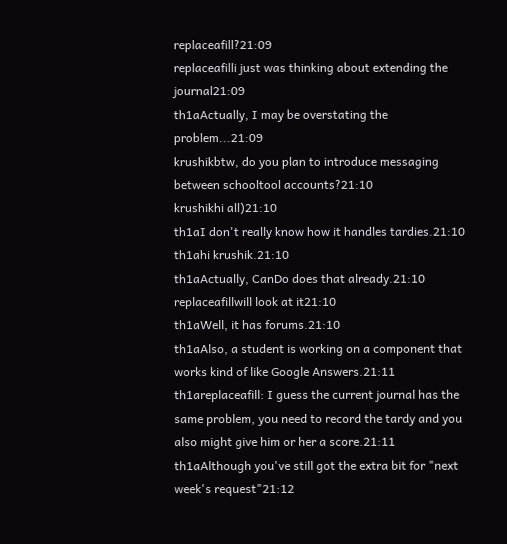replaceafill?21:09
replaceafilli just was thinking about extending the journal21:09
th1aActually, I may be overstating the problem...21:09
krushikbtw, do you plan to introduce messaging between schooltool accounts?21:10
krushikhi all)21:10
th1aI don't really know how it handles tardies.21:10
th1ahi krushik.21:10
th1aActually, CanDo does that already.21:10
replaceafillwill look at it21:10
th1aWell, it has forums.21:10
th1aAlso, a student is working on a component that works kind of like Google Answers.21:11
th1areplaceafill: I guess the current journal has the same problem, you need to record the tardy and you also might give him or her a score.21:11
th1aAlthough you've still got the extra bit for "next week's request"21:12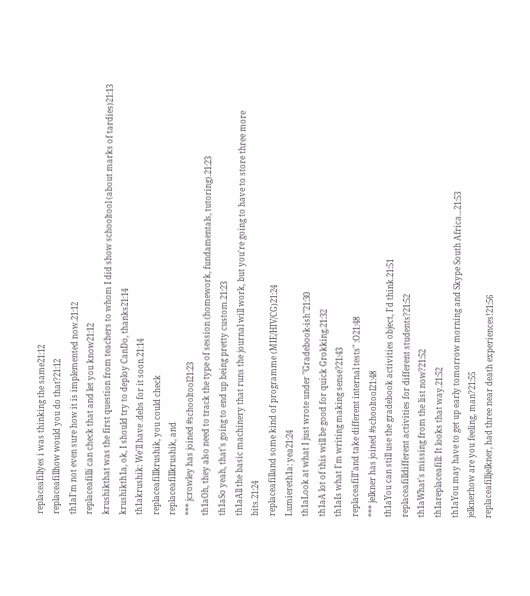replaceafillyes i was thinking the same21:12
replaceafillhow would you do that?21:12
th1aI'm not even sure how it is implemented now.21:12
replaceafilli can check that and let you know21:12
krushikthat was the first question from teachers to whom I did show schooltool (about marks of tardies)21:13
krushikth1a, ok, I should try to deploy CanDo, thanks21:14
th1akrushik: We'll have .debs for it soon.21:14
replaceafillkrushik, you could check
replaceafillkrushik, and
*** jcrowley has joined #schooltool21:23
th1aOh, they also need to track the type of session (homework, fundamentals, tutoring).21:23
th1aSo yeah, that's going to end up being pretty custom.21:23
th1aAll the basic machinery that runs the journal will work, but you're going to have to store three more bits.21:24
replaceafilland some kind of programme (MIE/HIV/CG)21:24
Lumiereth1a: yea21:24
th1aLook at what I just wrote under "Gradebook-ish"21:30
th1aA lot of this will be good for quick Grokking.21:32
th1aIs what I'm writing making sense?21:43
replaceafill"and take different internal tests" :O21:48
*** jelkner has joined #schooltool21:48
th1aYou can still use the gradebook activities object, I'd think.21:51
replaceafilldifferent activities for different students?21:52
th1aWhat's missing from the list now?21:52
th1areplaceafill: It looks that way.21:52
th1aYou may have to get up early tomorrow morning and Skype South Africa...21:53
jelknerhow are you feeling, man?21:55
replaceafilljelkner, had three near death experiences!21:56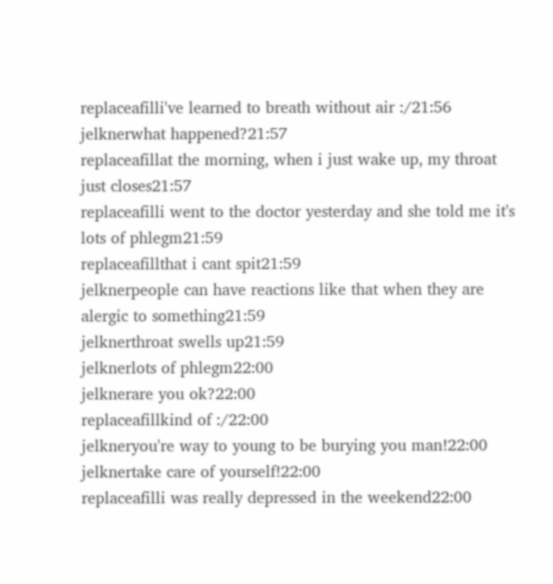replaceafilli've learned to breath without air :/21:56
jelknerwhat happened?21:57
replaceafillat the morning, when i just wake up, my throat just closes21:57
replaceafilli went to the doctor yesterday and she told me it's lots of phlegm21:59
replaceafillthat i cant spit21:59
jelknerpeople can have reactions like that when they are alergic to something21:59
jelknerthroat swells up21:59
jelknerlots of phlegm22:00
jelknerare you ok?22:00
replaceafillkind of :/22:00
jelkneryou're way to young to be burying you man!22:00
jelknertake care of yourself!22:00
replaceafilli was really depressed in the weekend22:00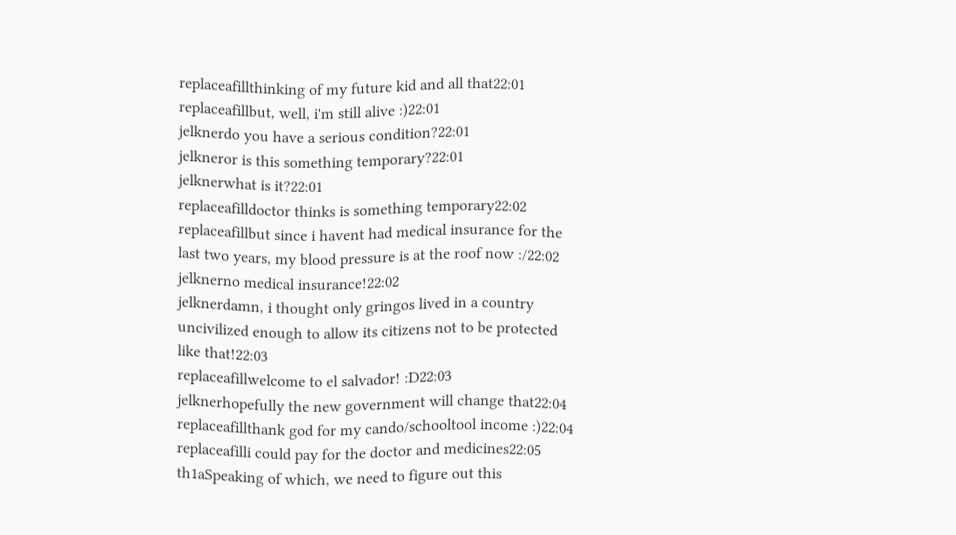replaceafillthinking of my future kid and all that22:01
replaceafillbut, well, i'm still alive :)22:01
jelknerdo you have a serious condition?22:01
jelkneror is this something temporary?22:01
jelknerwhat is it?22:01
replaceafilldoctor thinks is something temporary22:02
replaceafillbut since i havent had medical insurance for the last two years, my blood pressure is at the roof now :/22:02
jelknerno medical insurance!22:02
jelknerdamn, i thought only gringos lived in a country uncivilized enough to allow its citizens not to be protected like that!22:03
replaceafillwelcome to el salvador! :D22:03
jelknerhopefully the new government will change that22:04
replaceafillthank god for my cando/schooltool income :)22:04
replaceafilli could pay for the doctor and medicines22:05
th1aSpeaking of which, we need to figure out this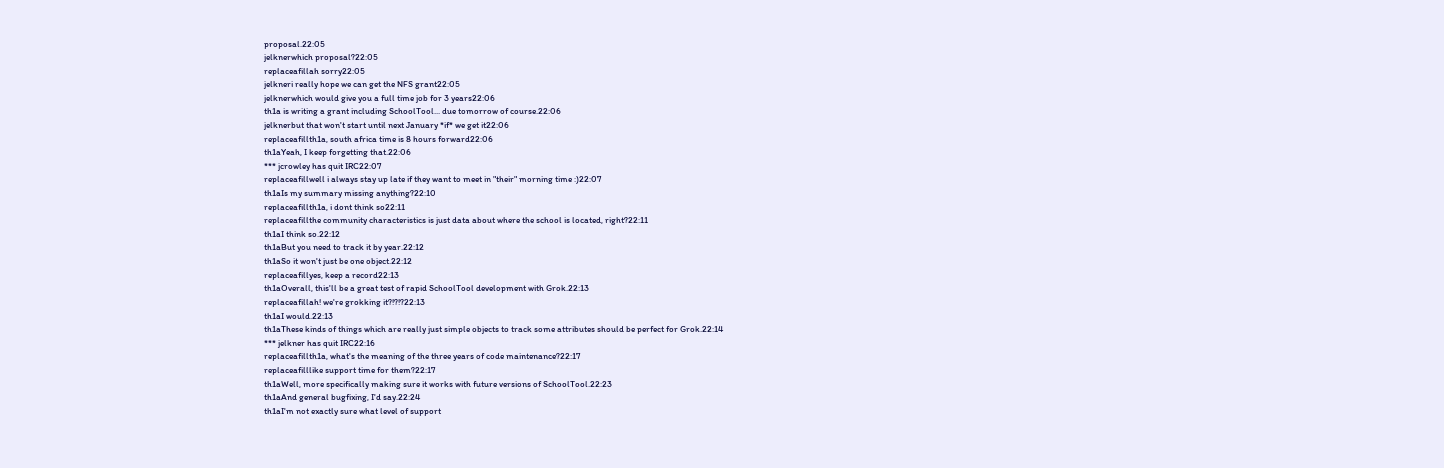proposal.22:05
jelknerwhich proposal?22:05
replaceafillah sorry22:05
jelkneri really hope we can get the NFS grant22:05
jelknerwhich would give you a full time job for 3 years22:06
th1a is writing a grant including SchoolTool... due tomorrow of course.22:06
jelknerbut that won't start until next January *if* we get it22:06
replaceafillth1a, south africa time is 8 hours forward22:06
th1aYeah, I keep forgetting that.22:06
*** jcrowley has quit IRC22:07
replaceafillwell i always stay up late if they want to meet in "their" morning time :)22:07
th1aIs my summary missing anything?22:10
replaceafillth1a, i dont think so22:11
replaceafillthe community characteristics is just data about where the school is located, right?22:11
th1aI think so.22:12
th1aBut you need to track it by year.22:12
th1aSo it won't just be one object.22:12
replaceafillyes, keep a record22:13
th1aOverall, this'll be a great test of rapid SchoolTool development with Grok.22:13
replaceafillah! we're grokking it?!?!?22:13
th1aI would.22:13
th1aThese kinds of things which are really just simple objects to track some attributes should be perfect for Grok.22:14
*** jelkner has quit IRC22:16
replaceafillth1a, what's the meaning of the three years of code maintenance?22:17
replaceafilllike support time for them?22:17
th1aWell, more specifically making sure it works with future versions of SchoolTool.22:23
th1aAnd general bugfixing, I'd say.22:24
th1aI'm not exactly sure what level of support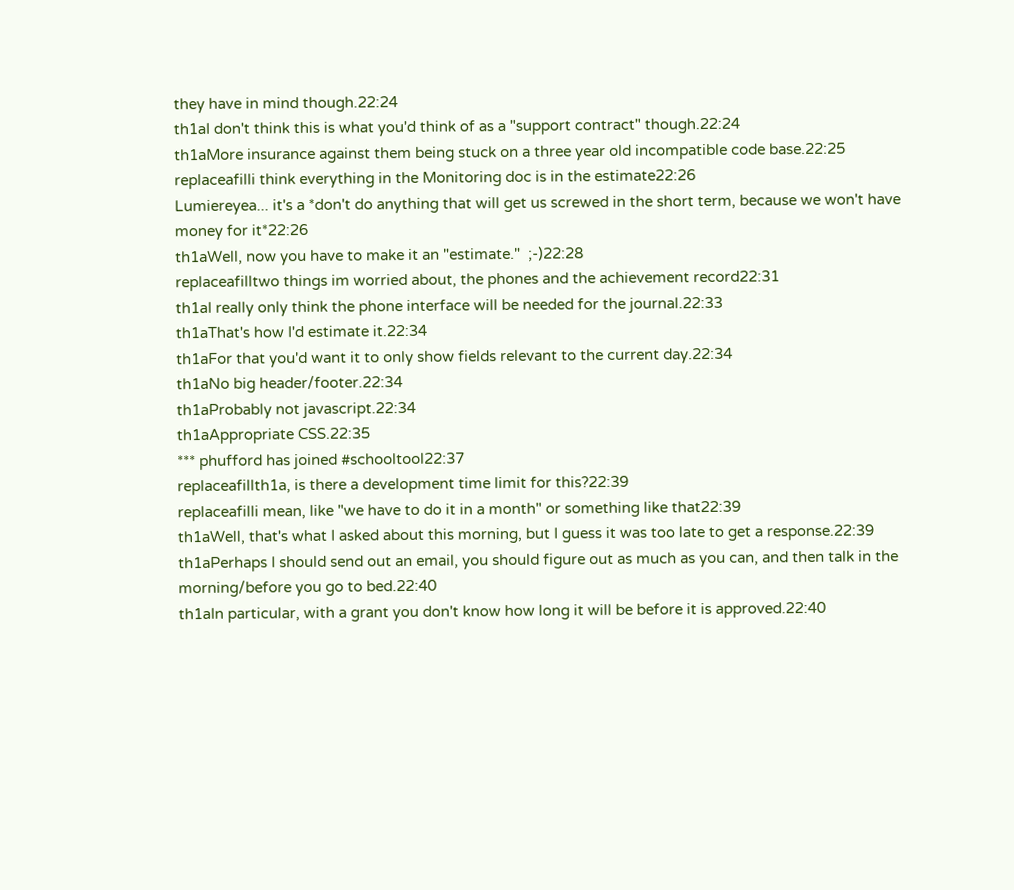they have in mind though.22:24
th1aI don't think this is what you'd think of as a "support contract" though.22:24
th1aMore insurance against them being stuck on a three year old incompatible code base.22:25
replaceafilli think everything in the Monitoring doc is in the estimate22:26
Lumiereyea... it's a *don't do anything that will get us screwed in the short term, because we won't have money for it*22:26
th1aWell, now you have to make it an "estimate."  ;-)22:28
replaceafilltwo things im worried about, the phones and the achievement record22:31
th1aI really only think the phone interface will be needed for the journal.22:33
th1aThat's how I'd estimate it.22:34
th1aFor that you'd want it to only show fields relevant to the current day.22:34
th1aNo big header/footer.22:34
th1aProbably not javascript.22:34
th1aAppropriate CSS.22:35
*** phufford has joined #schooltool22:37
replaceafillth1a, is there a development time limit for this?22:39
replaceafilli mean, like "we have to do it in a month" or something like that22:39
th1aWell, that's what I asked about this morning, but I guess it was too late to get a response.22:39
th1aPerhaps I should send out an email, you should figure out as much as you can, and then talk in the morning/before you go to bed.22:40
th1aIn particular, with a grant you don't know how long it will be before it is approved.22:40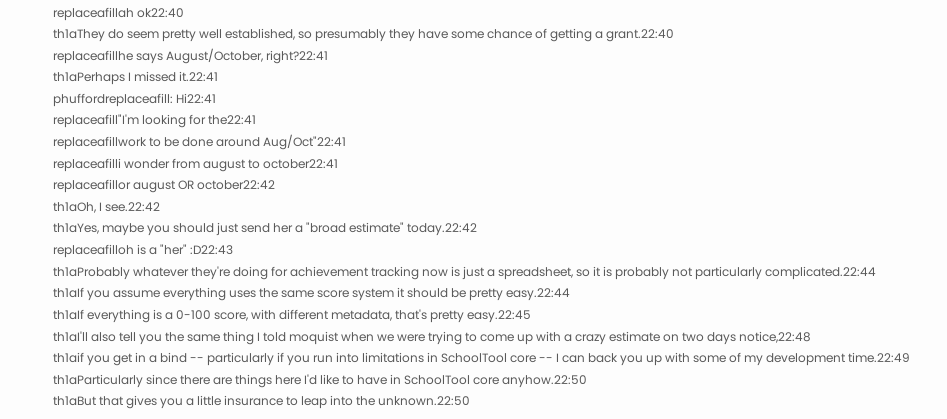replaceafillah ok22:40
th1aThey do seem pretty well established, so presumably they have some chance of getting a grant.22:40
replaceafillhe says August/October, right?22:41
th1aPerhaps I missed it.22:41
phuffordreplaceafill: Hi22:41
replaceafill"I'm looking for the22:41
replaceafillwork to be done around Aug/Oct"22:41
replaceafilli wonder from august to october22:41
replaceafillor august OR october22:42
th1aOh, I see.22:42
th1aYes, maybe you should just send her a "broad estimate" today.22:42
replaceafilloh is a "her" :D22:43
th1aProbably whatever they're doing for achievement tracking now is just a spreadsheet, so it is probably not particularly complicated.22:44
th1aIf you assume everything uses the same score system it should be pretty easy.22:44
th1aIf everything is a 0-100 score, with different metadata, that's pretty easy.22:45
th1aI'll also tell you the same thing I told moquist when we were trying to come up with a crazy estimate on two days notice,22:48
th1aif you get in a bind -- particularly if you run into limitations in SchoolTool core -- I can back you up with some of my development time.22:49
th1aParticularly since there are things here I'd like to have in SchoolTool core anyhow.22:50
th1aBut that gives you a little insurance to leap into the unknown.22:50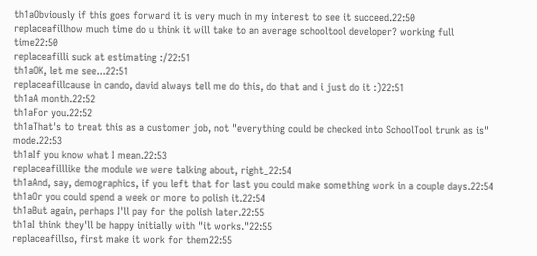th1aObviously if this goes forward it is very much in my interest to see it succeed.22:50
replaceafillhow much time do u think it will take to an average schooltool developer? working full time22:50
replaceafilli suck at estimating :/22:51
th1aOK, let me see...22:51
replaceafillcause in cando, david always tell me do this, do that and i just do it :)22:51
th1aA month.22:52
th1aFor you.22:52
th1aThat's to treat this as a customer job, not "everything could be checked into SchoolTool trunk as is" mode.22:53
th1aIf you know what I mean.22:53
replaceafilllike the module we were talking about, right_22:54
th1aAnd, say, demographics, if you left that for last you could make something work in a couple days.22:54
th1aOr you could spend a week or more to polish it.22:54
th1aBut again, perhaps I'll pay for the polish later.22:55
th1aI think they'll be happy initially with "it works."22:55
replaceafillso, first make it work for them22:55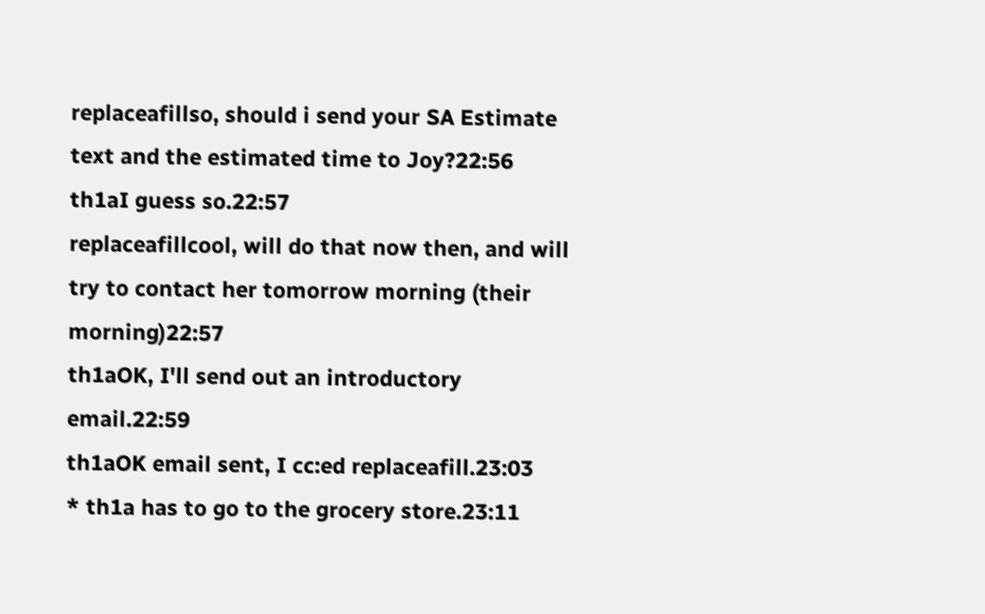replaceafillso, should i send your SA Estimate text and the estimated time to Joy?22:56
th1aI guess so.22:57
replaceafillcool, will do that now then, and will try to contact her tomorrow morning (their morning)22:57
th1aOK, I'll send out an introductory email.22:59
th1aOK email sent, I cc:ed replaceafill.23:03
* th1a has to go to the grocery store.23:11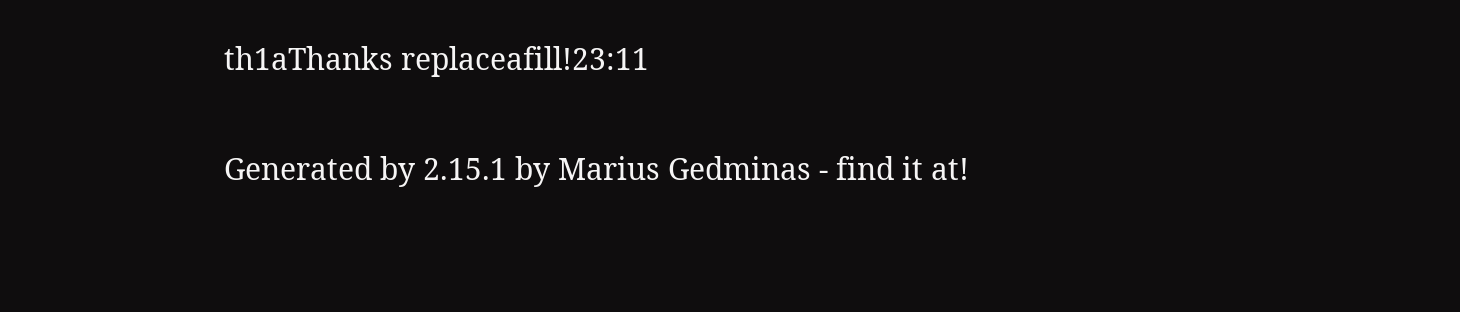th1aThanks replaceafill!23:11

Generated by 2.15.1 by Marius Gedminas - find it at!